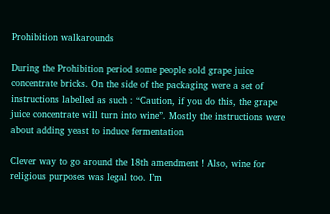Prohibition walkarounds

During the Prohibition period some people sold grape juice concentrate bricks. On the side of the packaging were a set of instructions labelled as such : “Caution, if you do this, the grape juice concentrate will turn into wine”. Mostly the instructions were about adding yeast to induce fermentation

Clever way to go around the 18th amendment ! Also, wine for religious purposes was legal too. I’m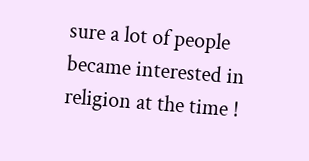sure a lot of people became interested in religion at the time !